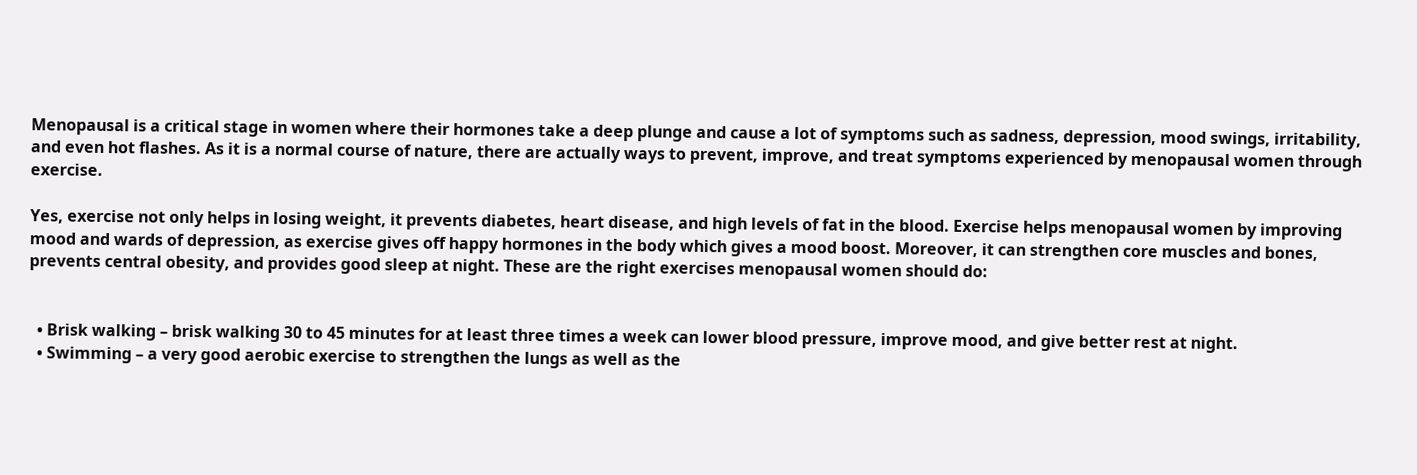Menopausal is a critical stage in women where their hormones take a deep plunge and cause a lot of symptoms such as sadness, depression, mood swings, irritability, and even hot flashes. As it is a normal course of nature, there are actually ways to prevent, improve, and treat symptoms experienced by menopausal women through exercise.

Yes, exercise not only helps in losing weight, it prevents diabetes, heart disease, and high levels of fat in the blood. Exercise helps menopausal women by improving mood and wards of depression, as exercise gives off happy hormones in the body which gives a mood boost. Moreover, it can strengthen core muscles and bones, prevents central obesity, and provides good sleep at night. These are the right exercises menopausal women should do:


  • Brisk walking – brisk walking 30 to 45 minutes for at least three times a week can lower blood pressure, improve mood, and give better rest at night.
  • Swimming – a very good aerobic exercise to strengthen the lungs as well as the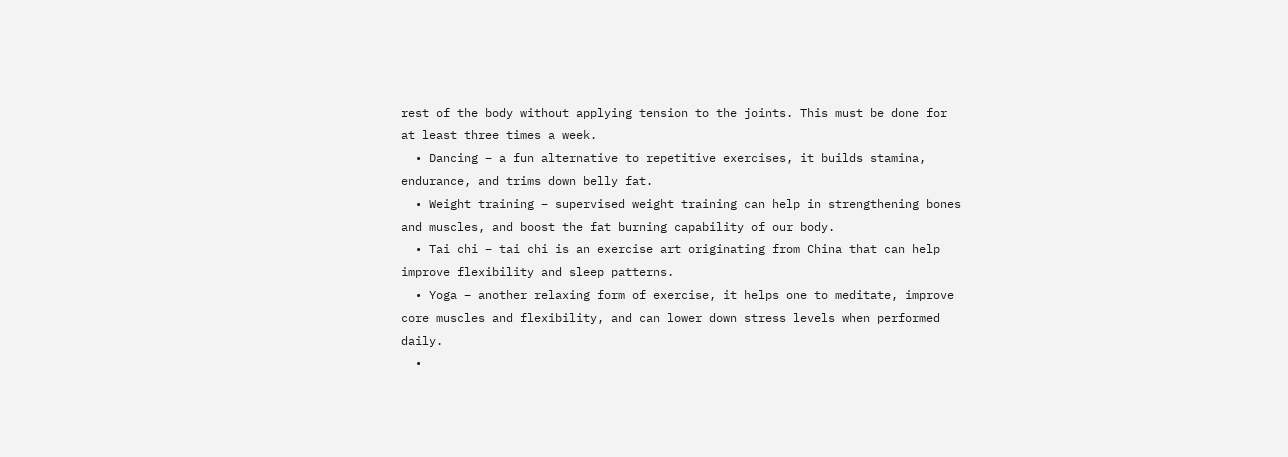rest of the body without applying tension to the joints. This must be done for at least three times a week.
  • Dancing – a fun alternative to repetitive exercises, it builds stamina, endurance, and trims down belly fat.
  • Weight training – supervised weight training can help in strengthening bones and muscles, and boost the fat burning capability of our body.
  • Tai chi – tai chi is an exercise art originating from China that can help improve flexibility and sleep patterns.
  • Yoga – another relaxing form of exercise, it helps one to meditate, improve core muscles and flexibility, and can lower down stress levels when performed daily.
  •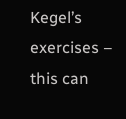Kegel’s exercises – this can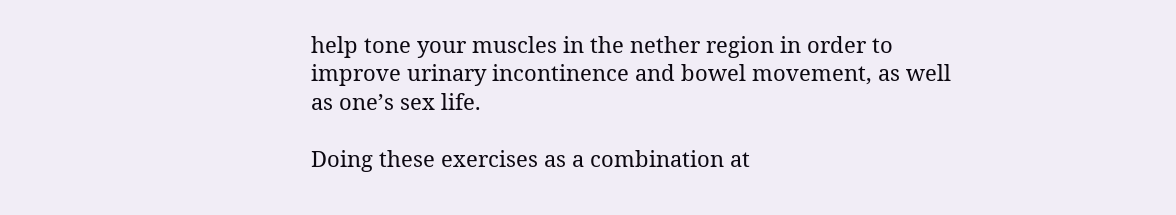help tone your muscles in the nether region in order to improve urinary incontinence and bowel movement, as well as one’s sex life.

Doing these exercises as a combination at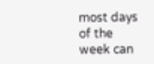most days of the week can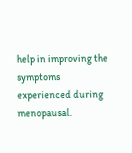help in improving the symptoms experienced during menopausal.